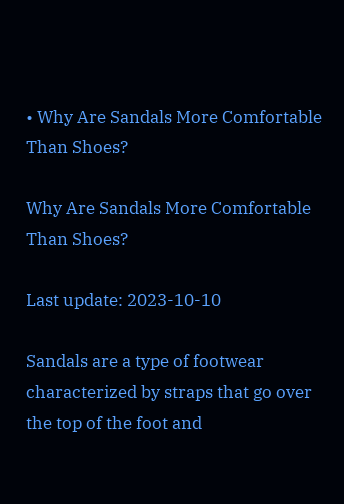• Why Are Sandals More Comfortable Than Shoes?

Why Are Sandals More Comfortable Than Shoes?

Last update: 2023-10-10

Sandals are a type of footwear characterized by straps that go over the top of the foot and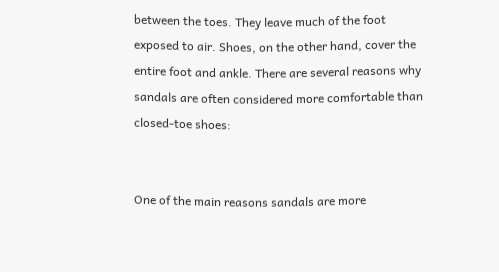between the toes. They leave much of the foot exposed to air. Shoes, on the other hand, cover the entire foot and ankle. There are several reasons why sandals are often considered more comfortable than closed-toe shoes:


One of the main reasons sandals are more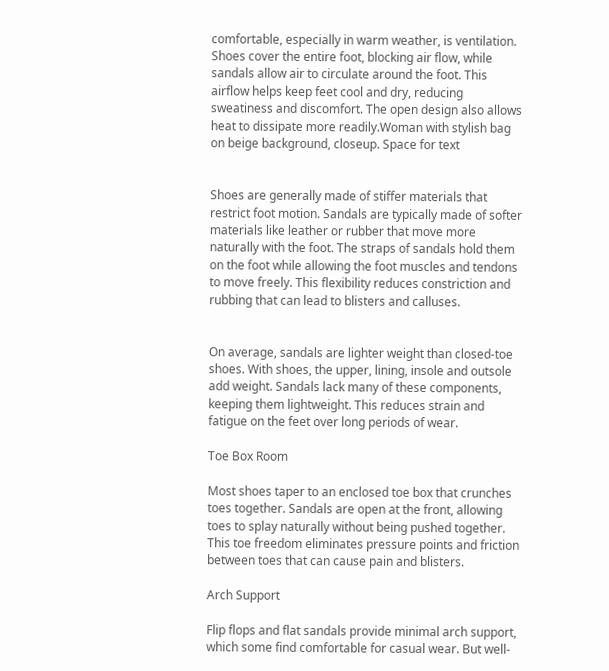comfortable, especially in warm weather, is ventilation. Shoes cover the entire foot, blocking air flow, while sandals allow air to circulate around the foot. This airflow helps keep feet cool and dry, reducing sweatiness and discomfort. The open design also allows heat to dissipate more readily.Woman with stylish bag on beige background, closeup. Space for text


Shoes are generally made of stiffer materials that restrict foot motion. Sandals are typically made of softer materials like leather or rubber that move more naturally with the foot. The straps of sandals hold them on the foot while allowing the foot muscles and tendons to move freely. This flexibility reduces constriction and rubbing that can lead to blisters and calluses.


On average, sandals are lighter weight than closed-toe shoes. With shoes, the upper, lining, insole and outsole add weight. Sandals lack many of these components, keeping them lightweight. This reduces strain and fatigue on the feet over long periods of wear.

Toe Box Room

Most shoes taper to an enclosed toe box that crunches toes together. Sandals are open at the front, allowing toes to splay naturally without being pushed together. This toe freedom eliminates pressure points and friction between toes that can cause pain and blisters.

Arch Support

Flip flops and flat sandals provide minimal arch support, which some find comfortable for casual wear. But well-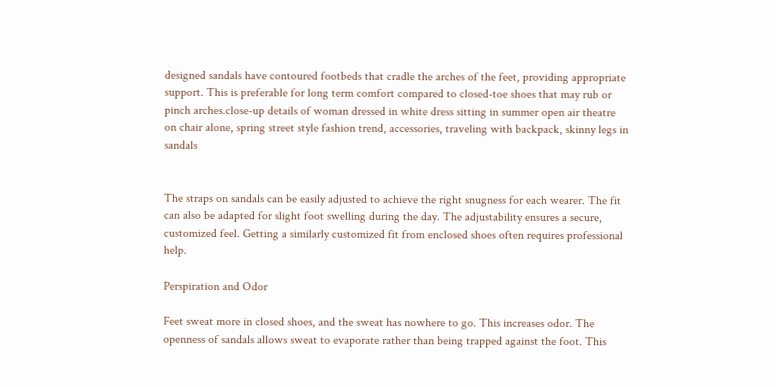designed sandals have contoured footbeds that cradle the arches of the feet, providing appropriate support. This is preferable for long term comfort compared to closed-toe shoes that may rub or pinch arches.close-up details of woman dressed in white dress sitting in summer open air theatre on chair alone, spring street style fashion trend, accessories, traveling with backpack, skinny legs in sandals


The straps on sandals can be easily adjusted to achieve the right snugness for each wearer. The fit can also be adapted for slight foot swelling during the day. The adjustability ensures a secure, customized feel. Getting a similarly customized fit from enclosed shoes often requires professional help.

Perspiration and Odor

Feet sweat more in closed shoes, and the sweat has nowhere to go. This increases odor. The openness of sandals allows sweat to evaporate rather than being trapped against the foot. This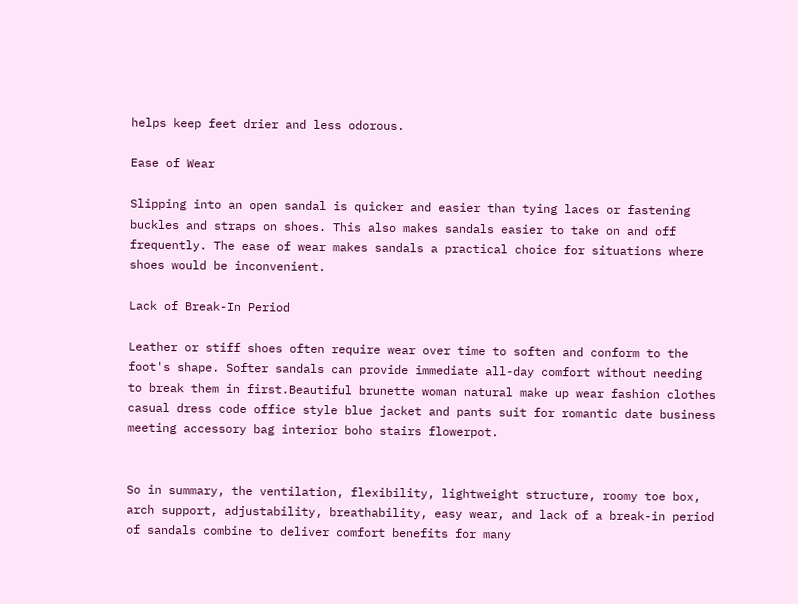helps keep feet drier and less odorous.

Ease of Wear

Slipping into an open sandal is quicker and easier than tying laces or fastening buckles and straps on shoes. This also makes sandals easier to take on and off frequently. The ease of wear makes sandals a practical choice for situations where shoes would be inconvenient.

Lack of Break-In Period

Leather or stiff shoes often require wear over time to soften and conform to the foot's shape. Softer sandals can provide immediate all-day comfort without needing to break them in first.Beautiful brunette woman natural make up wear fashion clothes casual dress code office style blue jacket and pants suit for romantic date business meeting accessory bag interior boho stairs flowerpot.


So in summary, the ventilation, flexibility, lightweight structure, roomy toe box, arch support, adjustability, breathability, easy wear, and lack of a break-in period of sandals combine to deliver comfort benefits for many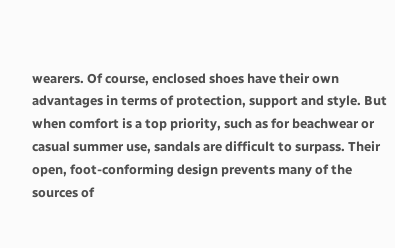wearers. Of course, enclosed shoes have their own advantages in terms of protection, support and style. But when comfort is a top priority, such as for beachwear or casual summer use, sandals are difficult to surpass. Their open, foot-conforming design prevents many of the sources of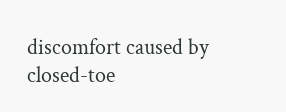discomfort caused by closed-toe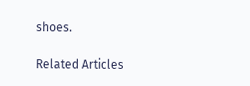shoes.

Related Articles